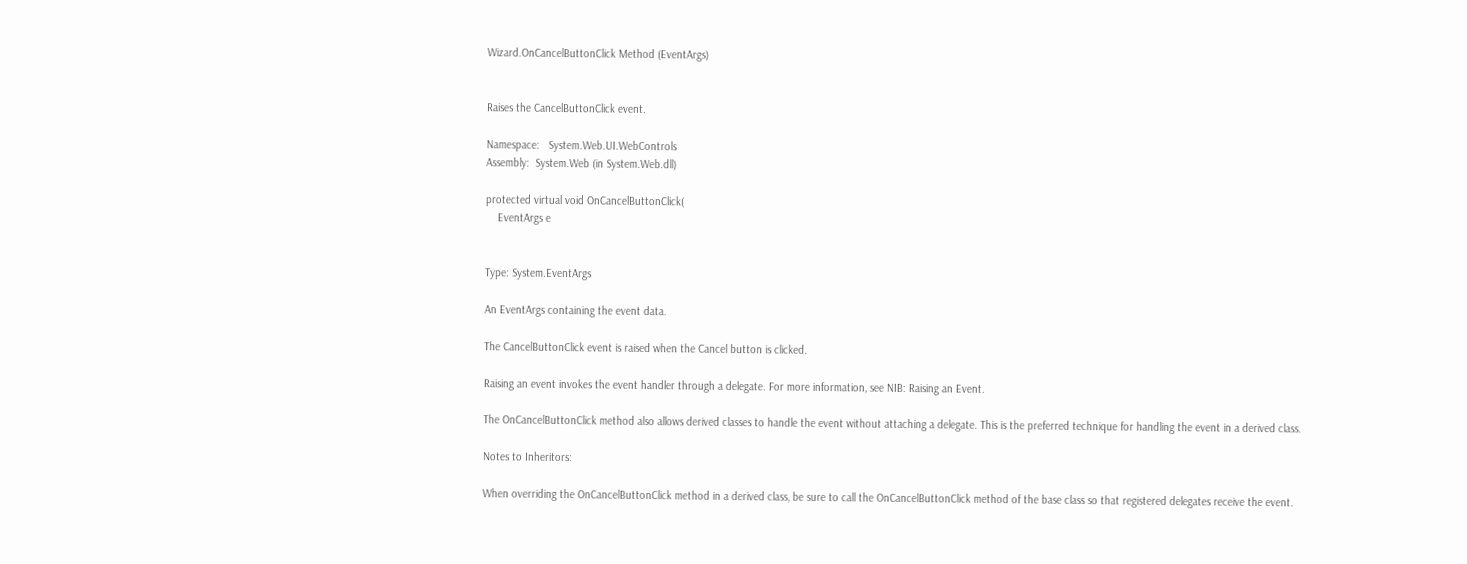Wizard.OnCancelButtonClick Method (EventArgs)


Raises the CancelButtonClick event.

Namespace:   System.Web.UI.WebControls
Assembly:  System.Web (in System.Web.dll)

protected virtual void OnCancelButtonClick(
    EventArgs e


Type: System.EventArgs

An EventArgs containing the event data.

The CancelButtonClick event is raised when the Cancel button is clicked.

Raising an event invokes the event handler through a delegate. For more information, see NIB: Raising an Event.

The OnCancelButtonClick method also allows derived classes to handle the event without attaching a delegate. This is the preferred technique for handling the event in a derived class.

Notes to Inheritors:

When overriding the OnCancelButtonClick method in a derived class, be sure to call the OnCancelButtonClick method of the base class so that registered delegates receive the event.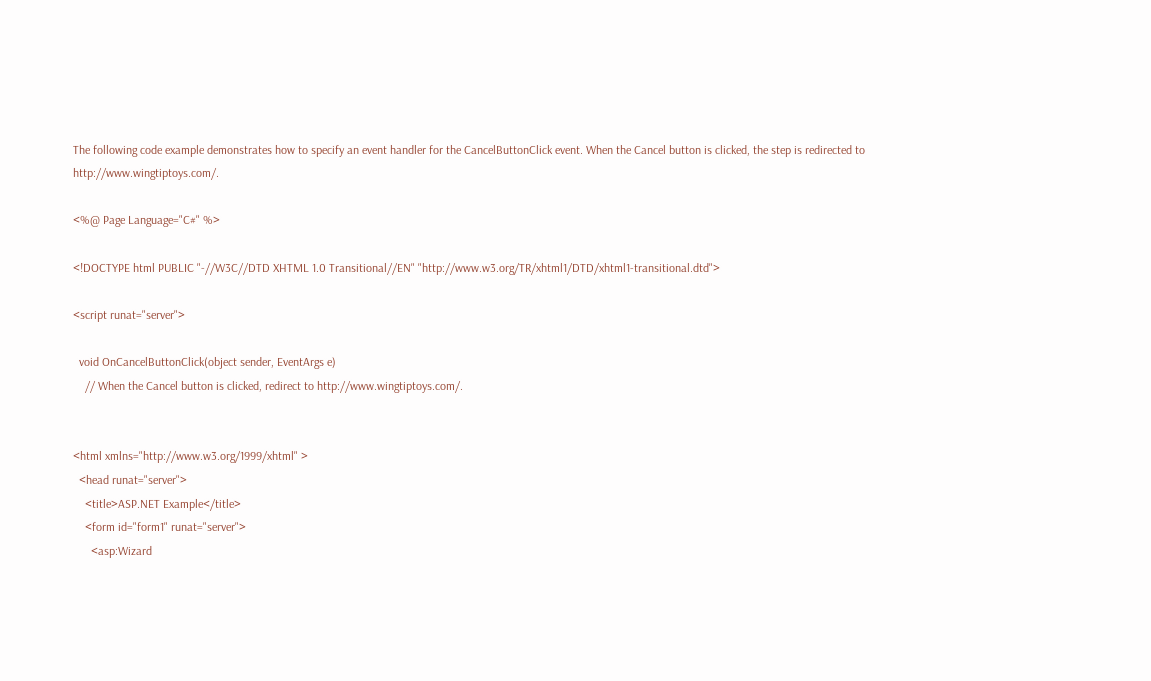The following code example demonstrates how to specify an event handler for the CancelButtonClick event. When the Cancel button is clicked, the step is redirected to http://www.wingtiptoys.com/.

<%@ Page Language="C#" %>

<!DOCTYPE html PUBLIC "-//W3C//DTD XHTML 1.0 Transitional//EN" "http://www.w3.org/TR/xhtml1/DTD/xhtml1-transitional.dtd">

<script runat="server">

  void OnCancelButtonClick(object sender, EventArgs e)
    // When the Cancel button is clicked, redirect to http://www.wingtiptoys.com/.


<html xmlns="http://www.w3.org/1999/xhtml" >
  <head runat="server">
    <title>ASP.NET Example</title>
    <form id="form1" runat="server">
      <asp:Wizard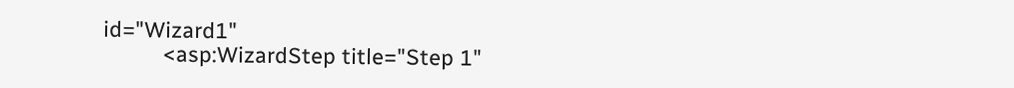id="Wizard1"
          <asp:WizardStep title="Step 1"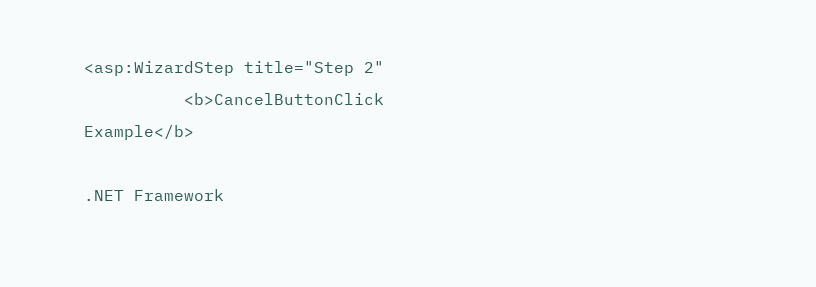<asp:WizardStep title="Step 2"
          <b>CancelButtonClick Example</b>

.NET Framework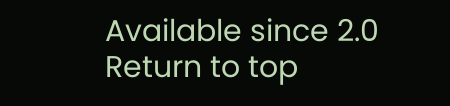Available since 2.0
Return to top